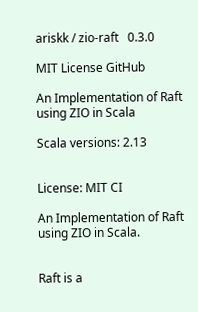ariskk / zio-raft   0.3.0

MIT License GitHub

An Implementation of Raft using ZIO in Scala

Scala versions: 2.13


License: MIT CI

An Implementation of Raft using ZIO in Scala.


Raft is a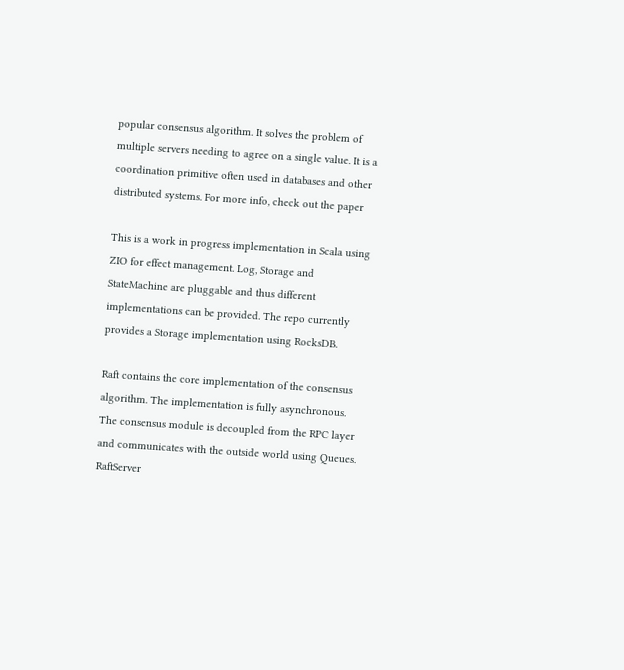popular consensus algorithm. It solves the problem of multiple servers needing to agree on a single value. It is a coordination primitive often used in databases and other distributed systems. For more info, check out the paper

This is a work in progress implementation in Scala using ZIO for effect management. Log, Storage and StateMachine are pluggable and thus different implementations can be provided. The repo currently provides a Storage implementation using RocksDB.

Raft contains the core implementation of the consensus algorithm. The implementation is fully asynchronous. The consensus module is decoupled from the RPC layer and communicates with the outside world using Queues. RaftServer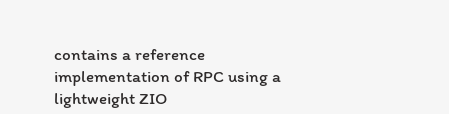contains a reference implementation of RPC using a lightweight ZIO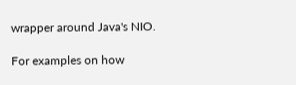wrapper around Java's NIO.

For examples on how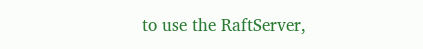to use the RaftServer,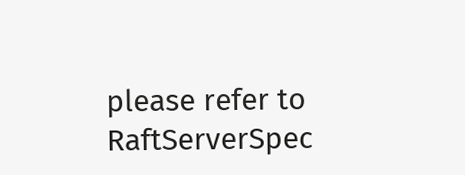please refer to RaftServerSpec